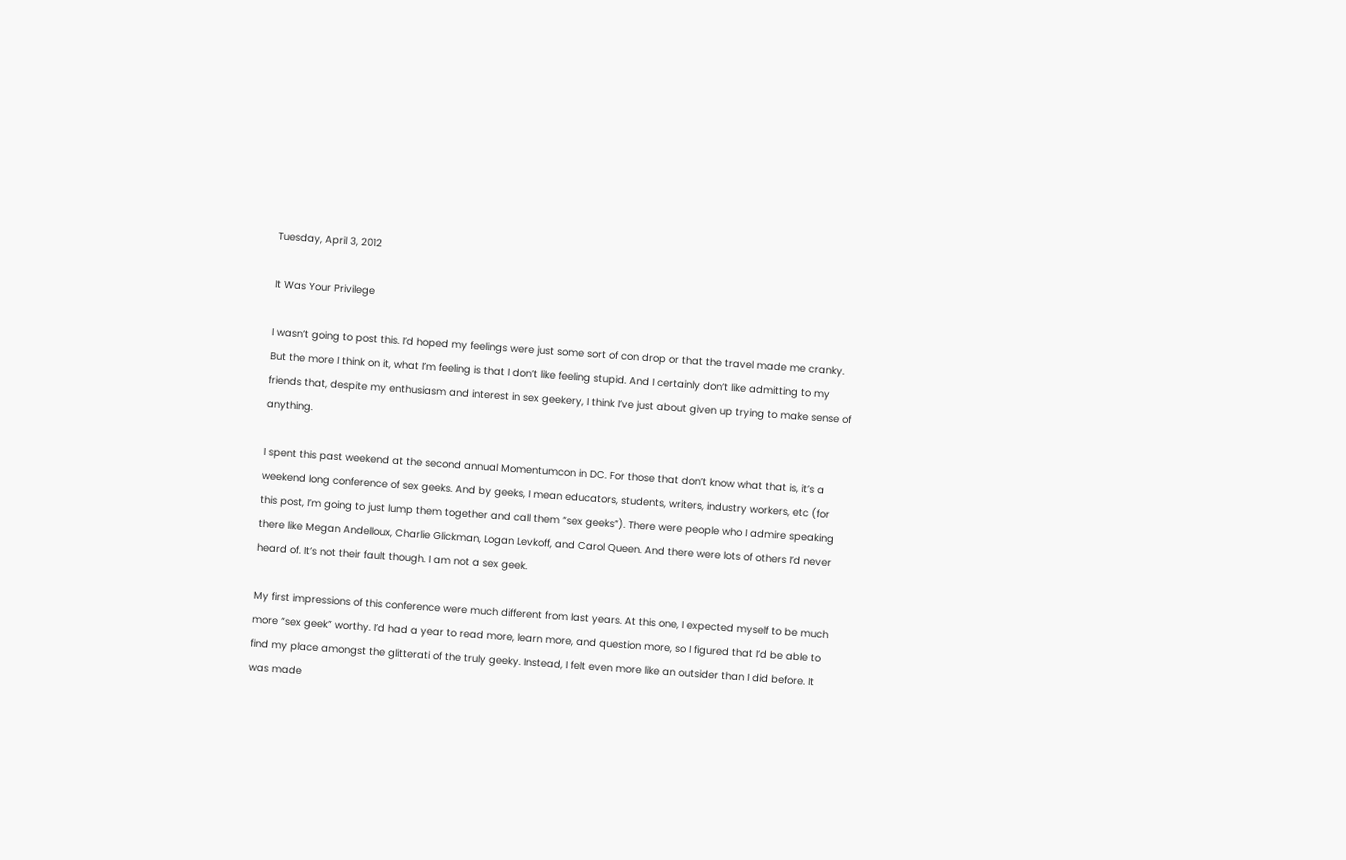Tuesday, April 3, 2012

It Was Your Privilege

I wasn’t going to post this. I’d hoped my feelings were just some sort of con drop or that the travel made me cranky. But the more I think on it, what I’m feeling is that I don’t like feeling stupid. And I certainly don’t like admitting to my friends that, despite my enthusiasm and interest in sex geekery, I think I’ve just about given up trying to make sense of anything.

I spent this past weekend at the second annual Momentumcon in DC. For those that don’t know what that is, it’s a weekend long conference of sex geeks. And by geeks, I mean educators, students, writers, industry workers, etc (for this post, I’m going to just lump them together and call them “sex geeks”). There were people who I admire speaking there like Megan Andelloux, Charlie Glickman, Logan Levkoff, and Carol Queen. And there were lots of others I’d never heard of. It’s not their fault though. I am not a sex geek.

My first impressions of this conference were much different from last years. At this one, I expected myself to be much more “sex geek” worthy. I’d had a year to read more, learn more, and question more, so I figured that I’d be able to find my place amongst the glitterati of the truly geeky. Instead, I felt even more like an outsider than I did before. It was made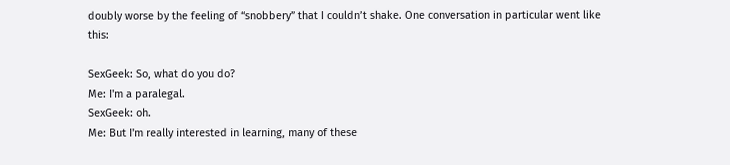doubly worse by the feeling of “snobbery” that I couldn’t shake. One conversation in particular went like this:

SexGeek: So, what do you do?
Me: I'm a paralegal.
SexGeek: oh.
Me: But I'm really interested in learning, many of these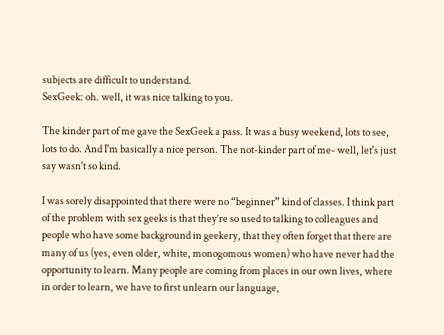subjects are difficult to understand.
SexGeek: oh. well, it was nice talking to you.

The kinder part of me gave the SexGeek a pass. It was a busy weekend, lots to see, lots to do. And I'm basically a nice person. The not-kinder part of me- well, let's just say wasn't so kind.

I was sorely disappointed that there were no “beginner” kind of classes. I think part of the problem with sex geeks is that they’re so used to talking to colleagues and people who have some background in geekery, that they often forget that there are many of us (yes, even older, white, monogomous women) who have never had the opportunity to learn. Many people are coming from places in our own lives, where in order to learn, we have to first unlearn our language,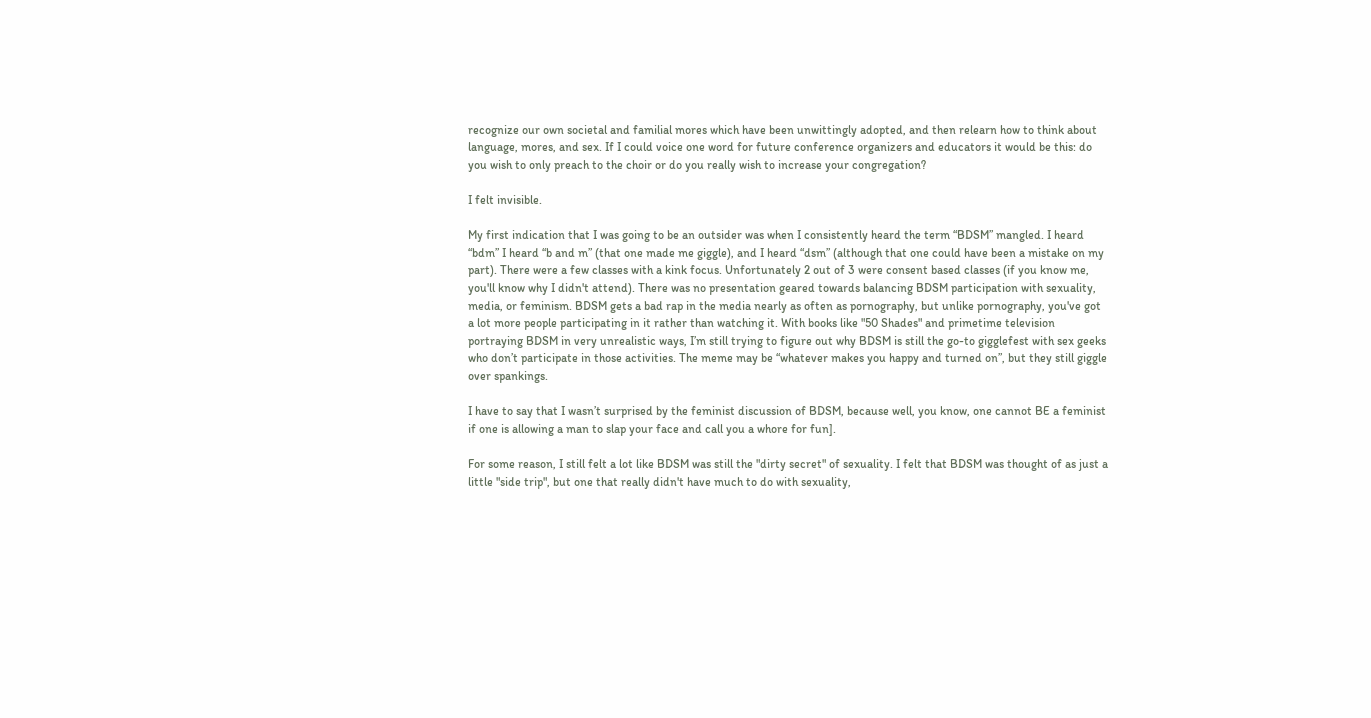recognize our own societal and familial mores which have been unwittingly adopted, and then relearn how to think about language, mores, and sex. If I could voice one word for future conference organizers and educators it would be this: do you wish to only preach to the choir or do you really wish to increase your congregation?

I felt invisible.

My first indication that I was going to be an outsider was when I consistently heard the term “BDSM” mangled. I heard “bdm” I heard “b and m” (that one made me giggle), and I heard “dsm” (although that one could have been a mistake on my part). There were a few classes with a kink focus. Unfortunately 2 out of 3 were consent based classes (if you know me, you'll know why I didn't attend). There was no presentation geared towards balancing BDSM participation with sexuality, media, or feminism. BDSM gets a bad rap in the media nearly as often as pornography, but unlike pornography, you've got a lot more people participating in it rather than watching it. With books like "50 Shades" and primetime television portraying BDSM in very unrealistic ways, I’m still trying to figure out why BDSM is still the go-to gigglefest with sex geeks who don’t participate in those activities. The meme may be “whatever makes you happy and turned on”, but they still giggle over spankings.

I have to say that I wasn’t surprised by the feminist discussion of BDSM, because well, you know, one cannot BE a feminist if one is allowing a man to slap your face and call you a whore for fun].

For some reason, I still felt a lot like BDSM was still the "dirty secret" of sexuality. I felt that BDSM was thought of as just a little "side trip", but one that really didn't have much to do with sexuality,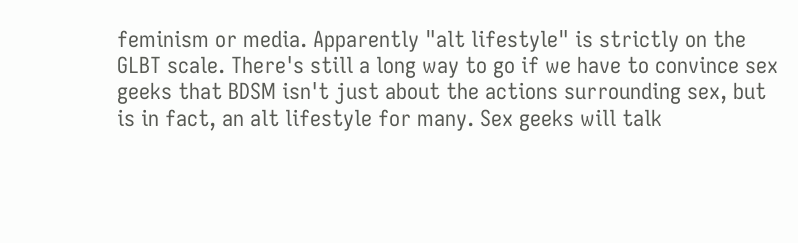feminism or media. Apparently "alt lifestyle" is strictly on the GLBT scale. There's still a long way to go if we have to convince sex geeks that BDSM isn't just about the actions surrounding sex, but is in fact, an alt lifestyle for many. Sex geeks will talk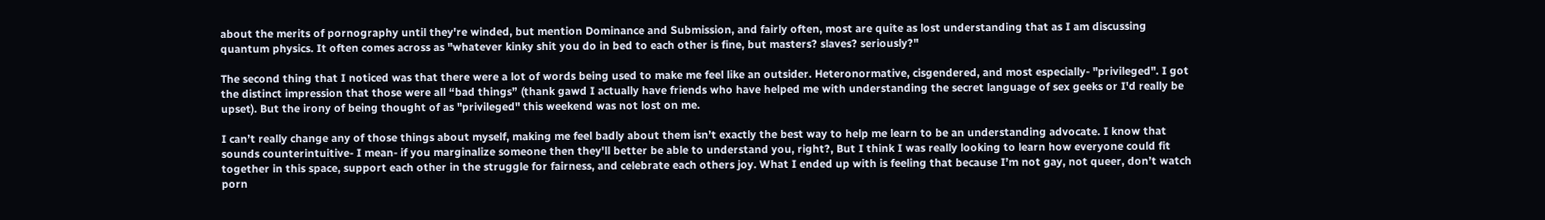about the merits of pornography until they're winded, but mention Dominance and Submission, and fairly often, most are quite as lost understanding that as I am discussing quantum physics. It often comes across as "whatever kinky shit you do in bed to each other is fine, but masters? slaves? seriously?"

The second thing that I noticed was that there were a lot of words being used to make me feel like an outsider. Heteronormative, cisgendered, and most especially- "privileged". I got the distinct impression that those were all “bad things” (thank gawd I actually have friends who have helped me with understanding the secret language of sex geeks or I'd really be upset). But the irony of being thought of as "privileged" this weekend was not lost on me.

I can’t really change any of those things about myself, making me feel badly about them isn’t exactly the best way to help me learn to be an understanding advocate. I know that sounds counterintuitive- I mean- if you marginalize someone then they'll better be able to understand you, right?, But I think I was really looking to learn how everyone could fit together in this space, support each other in the struggle for fairness, and celebrate each others joy. What I ended up with is feeling that because I’m not gay, not queer, don’t watch porn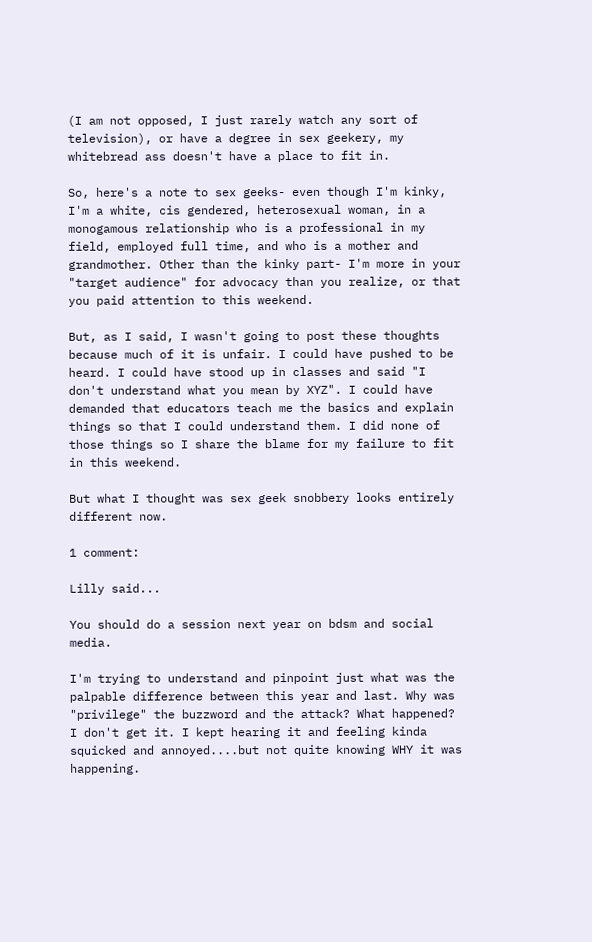(I am not opposed, I just rarely watch any sort of television), or have a degree in sex geekery, my whitebread ass doesn't have a place to fit in.

So, here's a note to sex geeks- even though I'm kinky, I'm a white, cis gendered, heterosexual woman, in a monogamous relationship who is a professional in my field, employed full time, and who is a mother and grandmother. Other than the kinky part- I'm more in your "target audience" for advocacy than you realize, or that you paid attention to this weekend.

But, as I said, I wasn't going to post these thoughts because much of it is unfair. I could have pushed to be heard. I could have stood up in classes and said "I don't understand what you mean by XYZ". I could have demanded that educators teach me the basics and explain things so that I could understand them. I did none of those things so I share the blame for my failure to fit in this weekend.

But what I thought was sex geek snobbery looks entirely different now.

1 comment:

Lilly said...

You should do a session next year on bdsm and social media.

I'm trying to understand and pinpoint just what was the palpable difference between this year and last. Why was "privilege" the buzzword and the attack? What happened? I don't get it. I kept hearing it and feeling kinda squicked and annoyed....but not quite knowing WHY it was happening.